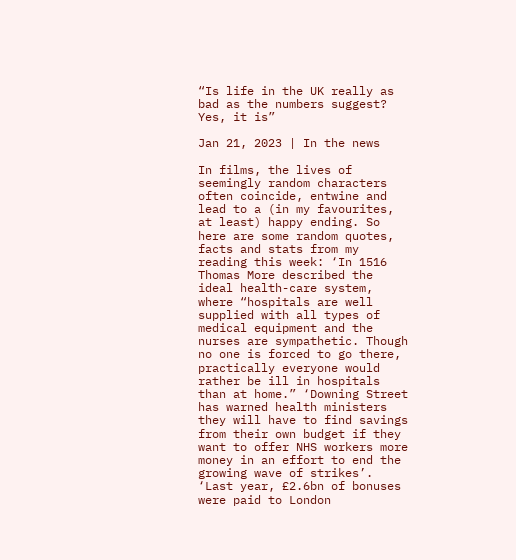“Is life in the UK really as bad as the numbers suggest? Yes, it is”

Jan 21, 2023 | In the news

In films, the lives of seemingly random characters often coincide, entwine and lead to a (in my favourites, at least) happy ending. So here are some random quotes, facts and stats from my reading this week: ‘In 1516 Thomas More described the ideal health-care system, where “hospitals are well supplied with all types of medical equipment and the nurses are sympathetic. Though no one is forced to go there, practically everyone would rather be ill in hospitals than at home.” ‘Downing Street has warned health ministers they will have to find savings from their own budget if they want to offer NHS workers more money in an effort to end the growing wave of strikes’. ‘Last year, £2.6bn of bonuses were paid to London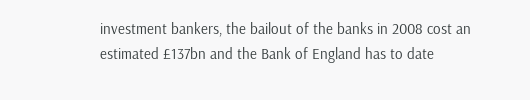investment bankers, the bailout of the banks in 2008 cost an estimated £137bn and the Bank of England has to date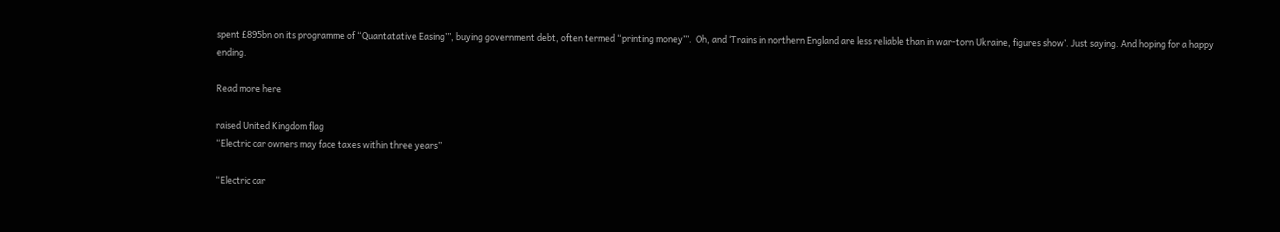spent £895bn on its programme of “Quantatative Easing’”, buying government debt, often termed “printing money’’’.  Oh, and ‘Trains in northern England are less reliable than in war-torn Ukraine, figures show’. Just saying. And hoping for a happy ending.

Read more here

raised United Kingdom flag
“Electric car owners may face taxes within three years”

“Electric car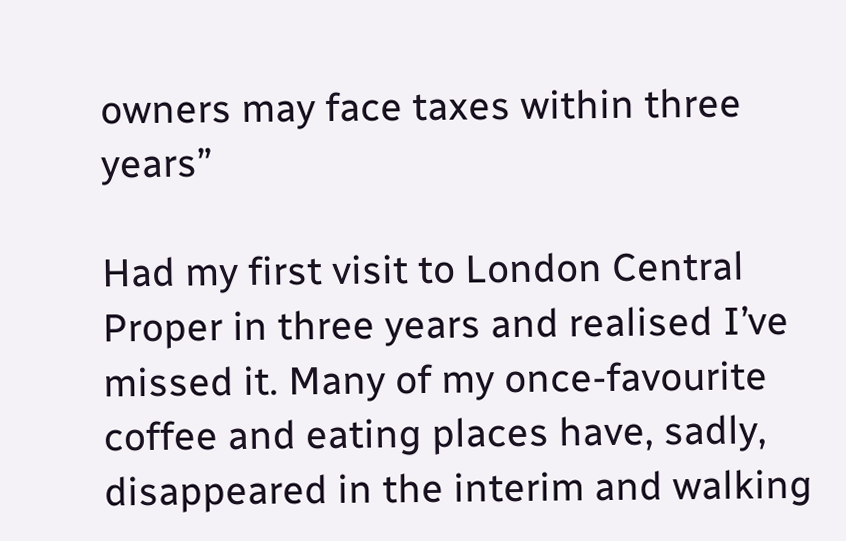owners may face taxes within three years”

Had my first visit to London Central Proper in three years and realised I’ve missed it. Many of my once-favourite coffee and eating places have, sadly, disappeared in the interim and walking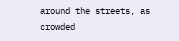around the streets, as crowded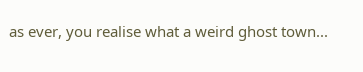as ever, you realise what a weird ghost town...